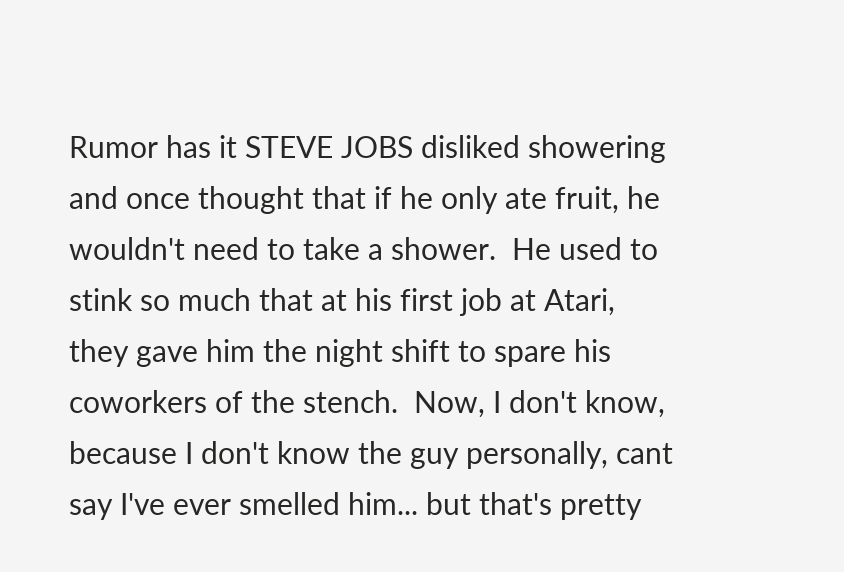Rumor has it STEVE JOBS disliked showering and once thought that if he only ate fruit, he wouldn't need to take a shower.  He used to stink so much that at his first job at Atari, they gave him the night shift to spare his coworkers of the stench.  Now, I don't know, because I don't know the guy personally, cant say I've ever smelled him... but that's pretty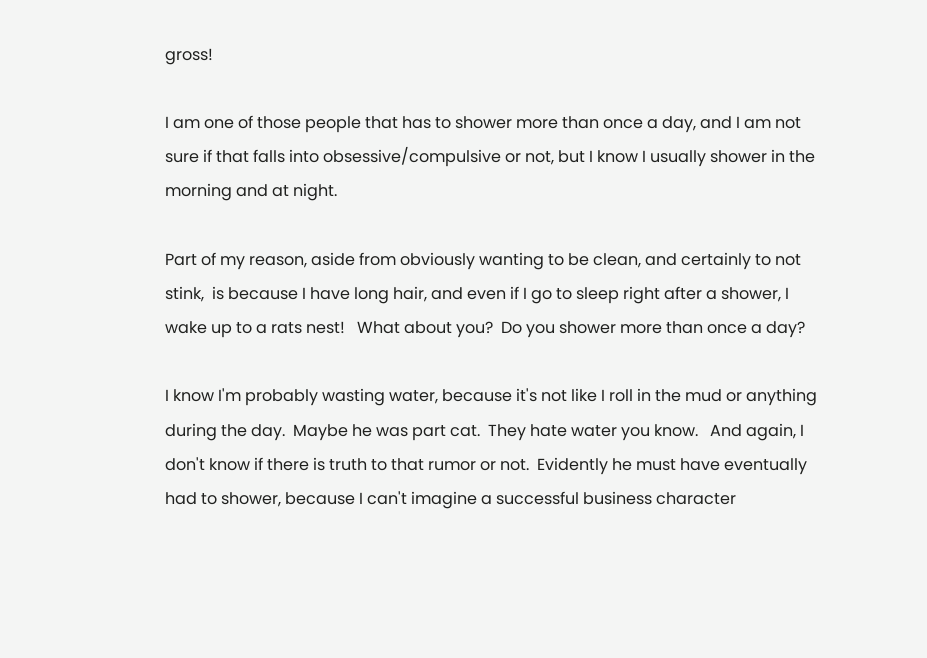gross!

I am one of those people that has to shower more than once a day, and I am not sure if that falls into obsessive/compulsive or not, but I know I usually shower in the morning and at night.

Part of my reason, aside from obviously wanting to be clean, and certainly to not stink,  is because I have long hair, and even if I go to sleep right after a shower, I wake up to a rats nest!   What about you?  Do you shower more than once a day?

I know I'm probably wasting water, because it's not like I roll in the mud or anything during the day.  Maybe he was part cat.  They hate water you know.   And again, I don't know if there is truth to that rumor or not.  Evidently he must have eventually had to shower, because I can't imagine a successful business character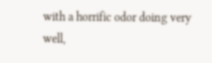with a horrific odor doing very well,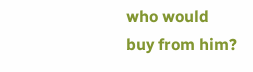who would buy from him?